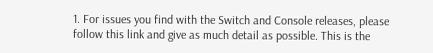1. For issues you find with the Switch and Console releases, please follow this link and give as much detail as possible. This is the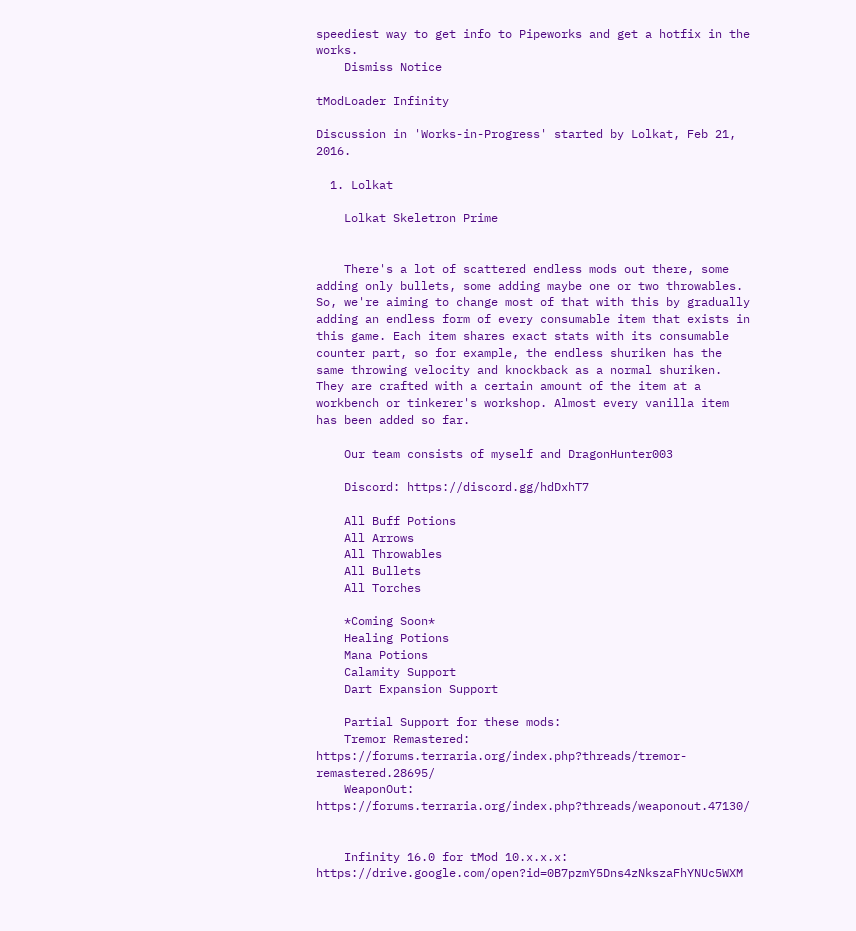speediest way to get info to Pipeworks and get a hotfix in the works.
    Dismiss Notice

tModLoader Infinity

Discussion in 'Works-in-Progress' started by Lolkat, Feb 21, 2016.

  1. Lolkat

    Lolkat Skeletron Prime


    There's a lot of scattered endless mods out there, some adding only bullets, some adding maybe one or two throwables. So, we're aiming to change most of that with this by gradually adding an endless form of every consumable item that exists in this game. Each item shares exact stats with its consumable counter part, so for example, the endless shuriken has the same throwing velocity and knockback as a normal shuriken. They are crafted with a certain amount of the item at a workbench or tinkerer's workshop. Almost every vanilla item has been added so far.

    Our team consists of myself and DragonHunter003

    Discord: https://discord.gg/hdDxhT7

    All Buff Potions
    All Arrows
    All Throwables
    All Bullets
    All Torches

    *Coming Soon*
    Healing Potions
    Mana Potions
    Calamity Support
    Dart Expansion Support

    Partial Support for these mods:
    Tremor Remastered: https://forums.terraria.org/index.php?threads/tremor-remastered.28695/
    WeaponOut: https://forums.terraria.org/index.php?threads/weaponout.47130/


    Infinity 16.0 for tMod 10.x.x.x: https://drive.google.com/open?id=0B7pzmY5Dns4zNkszaFhYNUc5WXM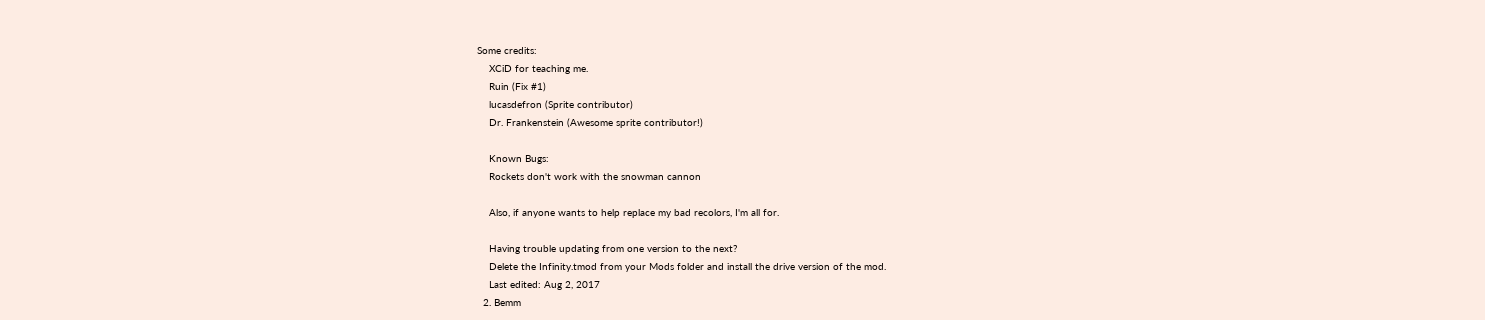Some credits:
    XCiD for teaching me.
    Ruin (Fix #1)
    lucasdefron (Sprite contributor)
    Dr. Frankenstein (Awesome sprite contributor!)

    Known Bugs:
    Rockets don't work with the snowman cannon

    Also, if anyone wants to help replace my bad recolors, I'm all for.

    Having trouble updating from one version to the next?
    Delete the Infinity.tmod from your Mods folder and install the drive version of the mod.
    Last edited: Aug 2, 2017
  2. Bemm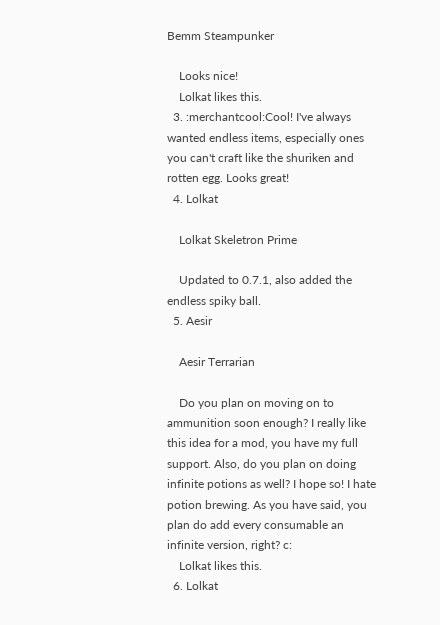Bemm Steampunker

    Looks nice!
    Lolkat likes this.
  3. :merchantcool:Cool! I've always wanted endless items, especially ones you can't craft like the shuriken and rotten egg. Looks great!
  4. Lolkat

    Lolkat Skeletron Prime

    Updated to 0.7.1, also added the endless spiky ball.
  5. Aesir

    Aesir Terrarian

    Do you plan on moving on to ammunition soon enough? I really like this idea for a mod, you have my full support. Also, do you plan on doing infinite potions as well? I hope so! I hate potion brewing. As you have said, you plan do add every consumable an infinite version, right? c:
    Lolkat likes this.
  6. Lolkat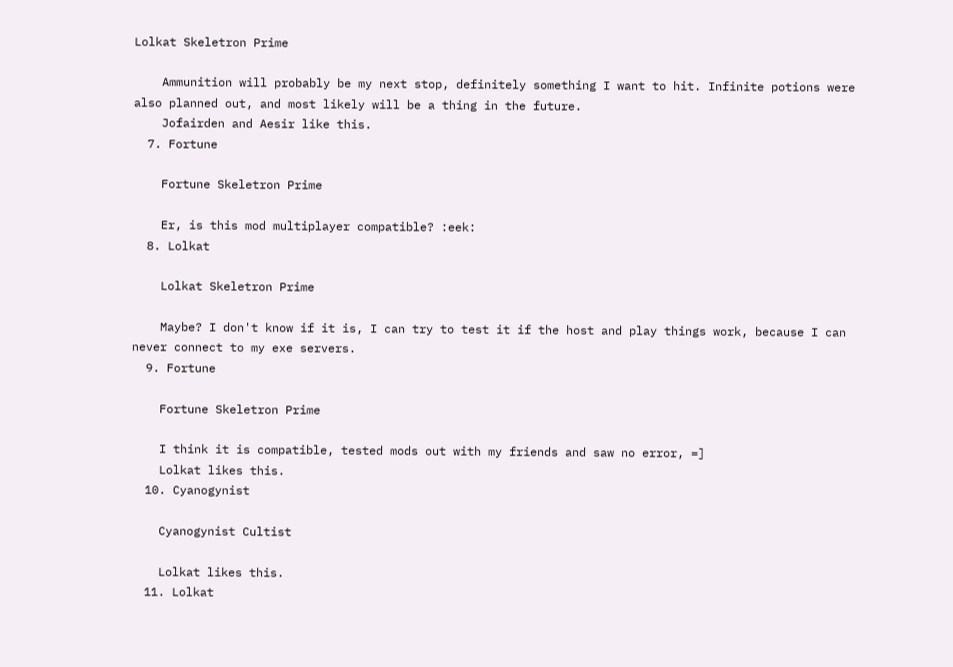Lolkat Skeletron Prime

    Ammunition will probably be my next stop, definitely something I want to hit. Infinite potions were also planned out, and most likely will be a thing in the future.
    Jofairden and Aesir like this.
  7. Fortune

    Fortune Skeletron Prime

    Er, is this mod multiplayer compatible? :eek:
  8. Lolkat

    Lolkat Skeletron Prime

    Maybe? I don't know if it is, I can try to test it if the host and play things work, because I can never connect to my exe servers.
  9. Fortune

    Fortune Skeletron Prime

    I think it is compatible, tested mods out with my friends and saw no error, =]
    Lolkat likes this.
  10. Cyanogynist

    Cyanogynist Cultist

    Lolkat likes this.
  11. Lolkat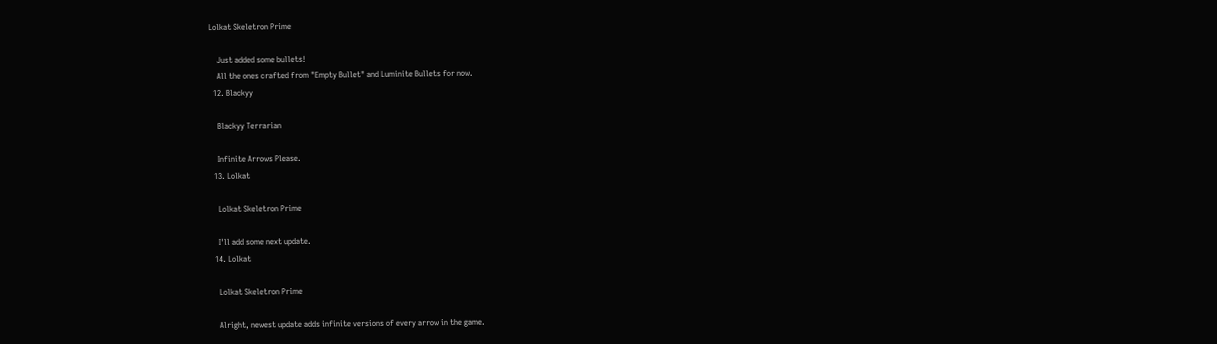Lolkat Skeletron Prime

    Just added some bullets!
    All the ones crafted from "Empty Bullet" and Luminite Bullets for now.
  12. Blackyy

    Blackyy Terrarian

    Infinite Arrows Please.
  13. Lolkat

    Lolkat Skeletron Prime

    I'll add some next update.
  14. Lolkat

    Lolkat Skeletron Prime

    Alright, newest update adds infinite versions of every arrow in the game.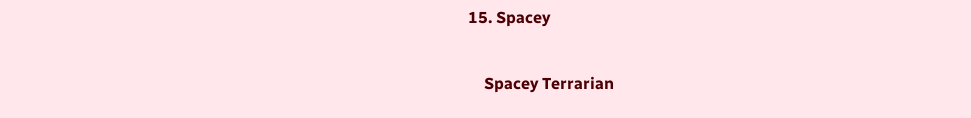15. Spacey

    Spacey Terrarian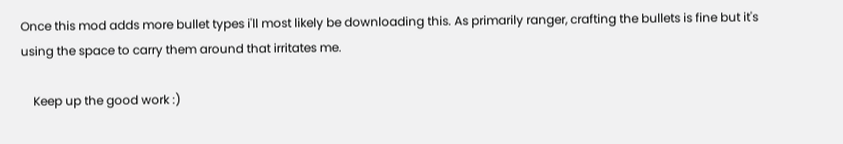Once this mod adds more bullet types i'll most likely be downloading this. As primarily ranger, crafting the bullets is fine but it's using the space to carry them around that irritates me.

    Keep up the good work :)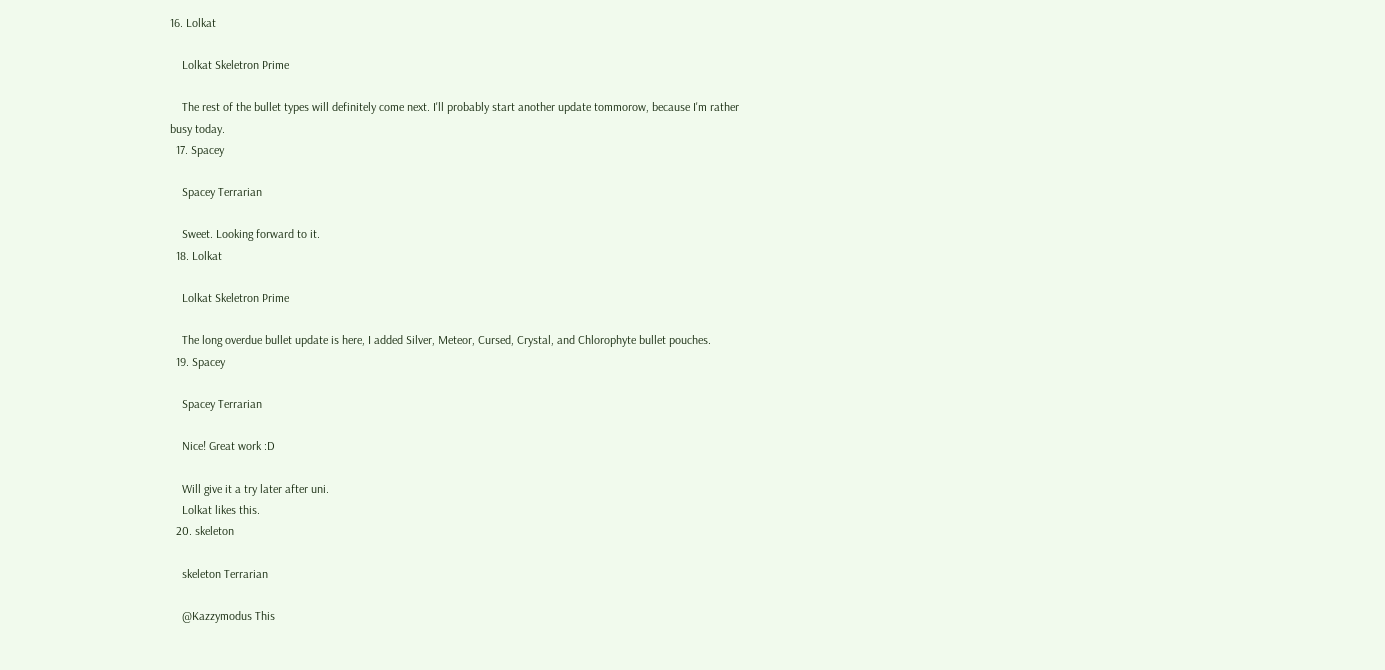16. Lolkat

    Lolkat Skeletron Prime

    The rest of the bullet types will definitely come next. I'll probably start another update tommorow, because I'm rather busy today.
  17. Spacey

    Spacey Terrarian

    Sweet. Looking forward to it.
  18. Lolkat

    Lolkat Skeletron Prime

    The long overdue bullet update is here, I added Silver, Meteor, Cursed, Crystal, and Chlorophyte bullet pouches.
  19. Spacey

    Spacey Terrarian

    Nice! Great work :D

    Will give it a try later after uni.
    Lolkat likes this.
  20. skeleton

    skeleton Terrarian

    @Kazzymodus This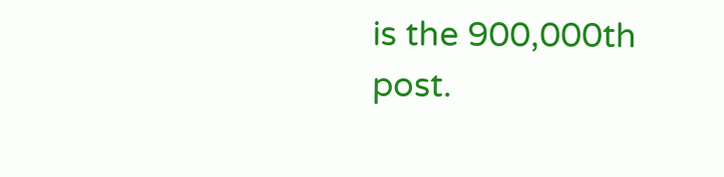is the 900,000th post.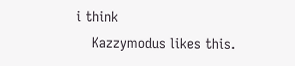i think
    Kazzymodus likes this.